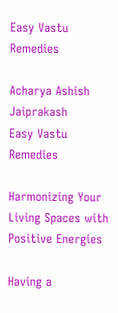Easy Vastu Remedies

Acharya Ashish Jaiprakash
Easy Vastu Remedies

Harmonizing Your Living Spaces with Positive Energies

Having a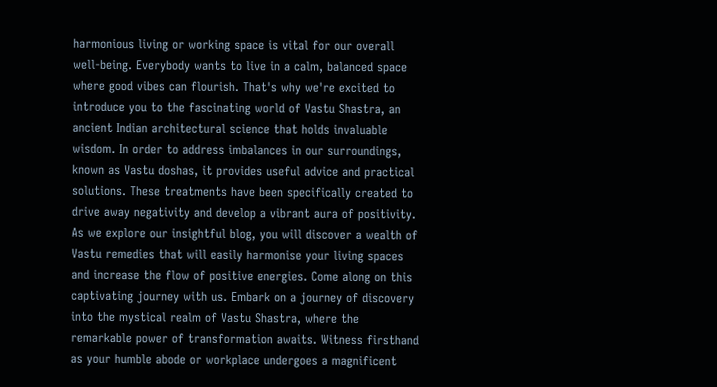harmonious living or working space is vital for our overall well-being. Everybody wants to live in a calm, balanced space where good vibes can flourish. That's why we're excited to introduce you to the fascinating world of Vastu Shastra, an ancient Indian architectural science that holds invaluable wisdom. In order to address imbalances in our surroundings, known as Vastu doshas, it provides useful advice and practical solutions. These treatments have been specifically created to drive away negativity and develop a vibrant aura of positivity. As we explore our insightful blog, you will discover a wealth of Vastu remedies that will easily harmonise your living spaces and increase the flow of positive energies. Come along on this captivating journey with us. Embark on a journey of discovery into the mystical realm of Vastu Shastra, where the remarkable power of transformation awaits. Witness firsthand as your humble abode or workplace undergoes a magnificent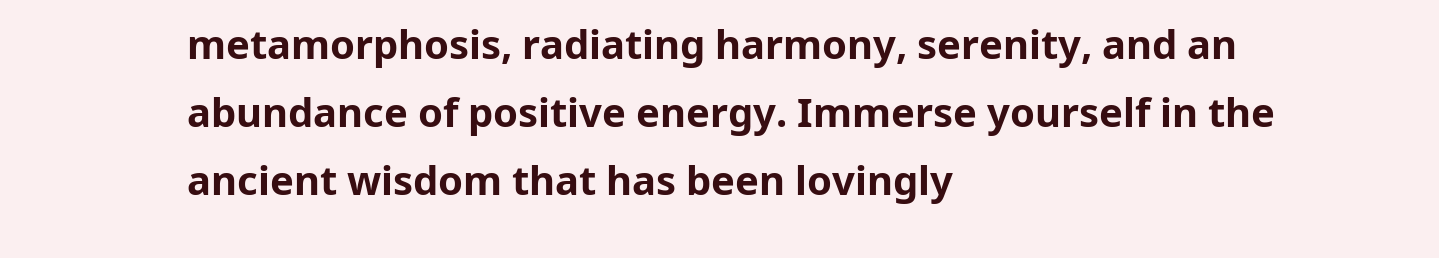metamorphosis, radiating harmony, serenity, and an abundance of positive energy. Immerse yourself in the ancient wisdom that has been lovingly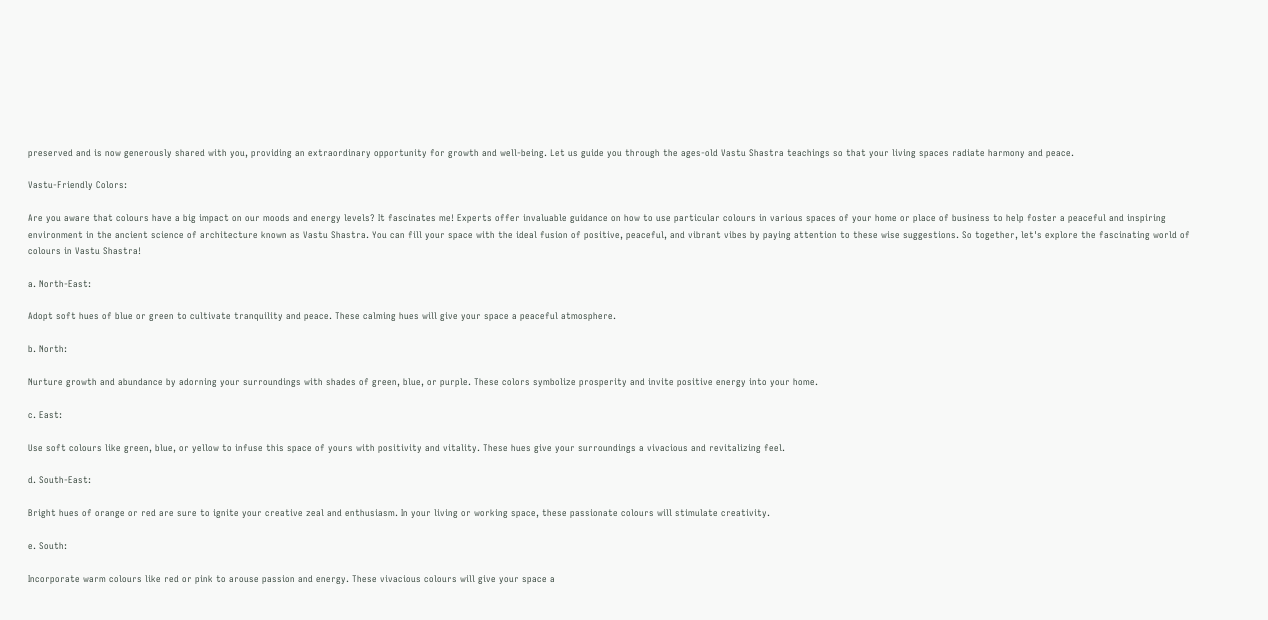preserved and is now generously shared with you, providing an extraordinary opportunity for growth and well-being. Let us guide you through the ages-old Vastu Shastra teachings so that your living spaces radiate harmony and peace.

Vastu-Friendly Colors:

Are you aware that colours have a big impact on our moods and energy levels? It fascinates me! Experts offer invaluable guidance on how to use particular colours in various spaces of your home or place of business to help foster a peaceful and inspiring environment in the ancient science of architecture known as Vastu Shastra. You can fill your space with the ideal fusion of positive, peaceful, and vibrant vibes by paying attention to these wise suggestions. So together, let's explore the fascinating world of colours in Vastu Shastra!

a. North-East:

Adopt soft hues of blue or green to cultivate tranquility and peace. These calming hues will give your space a peaceful atmosphere.

b. North:

Nurture growth and abundance by adorning your surroundings with shades of green, blue, or purple. These colors symbolize prosperity and invite positive energy into your home.

c. East:

Use soft colours like green, blue, or yellow to infuse this space of yours with positivity and vitality. These hues give your surroundings a vivacious and revitalizing feel.

d. South-East:

Bright hues of orange or red are sure to ignite your creative zeal and enthusiasm. In your living or working space, these passionate colours will stimulate creativity.

e. South:

Incorporate warm colours like red or pink to arouse passion and energy. These vivacious colours will give your space a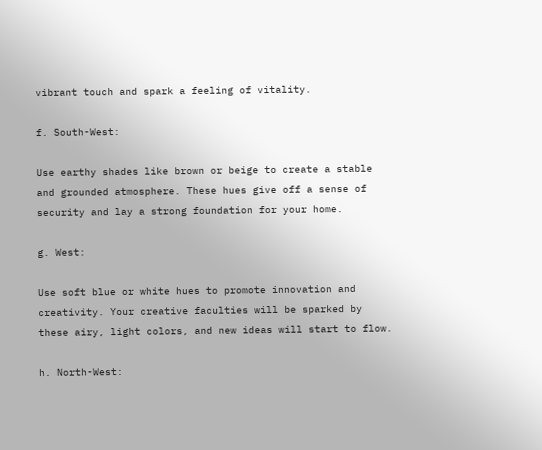vibrant touch and spark a feeling of vitality.

f. South-West:

Use earthy shades like brown or beige to create a stable and grounded atmosphere. These hues give off a sense of security and lay a strong foundation for your home.

g. West:

Use soft blue or white hues to promote innovation and creativity. Your creative faculties will be sparked by these airy, light colors, and new ideas will start to flow.

h. North-West: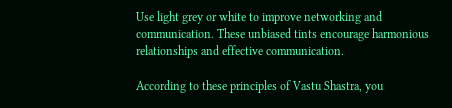Use light grey or white to improve networking and communication. These unbiased tints encourage harmonious relationships and effective communication.

According to these principles of Vastu Shastra, you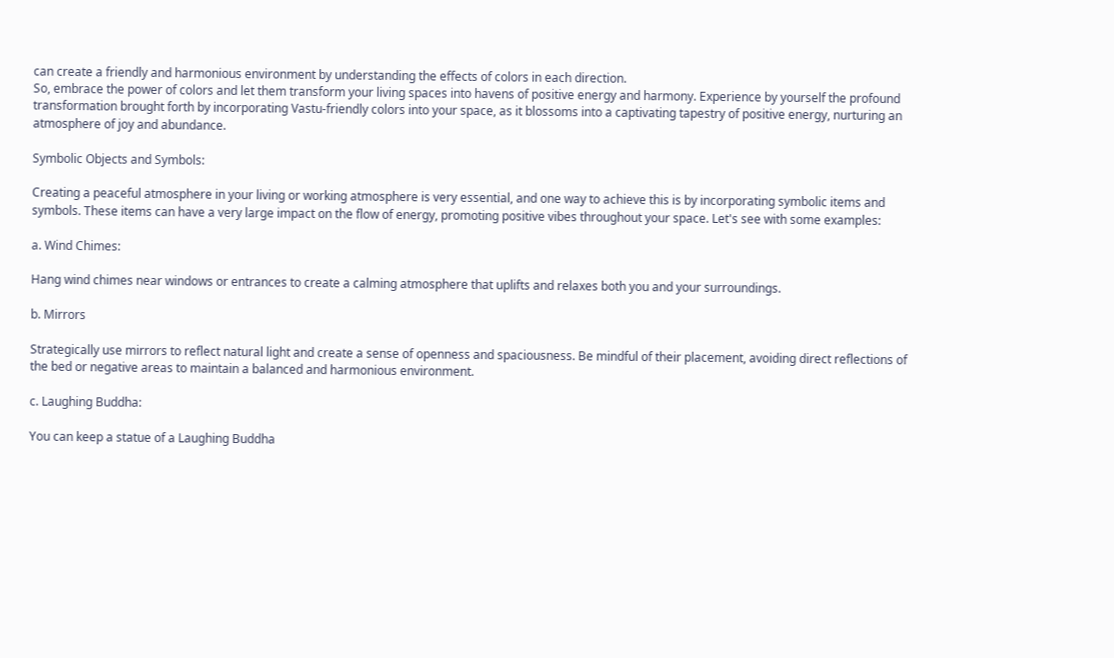can create a friendly and harmonious environment by understanding the effects of colors in each direction.
So, embrace the power of colors and let them transform your living spaces into havens of positive energy and harmony. Experience by yourself the profound transformation brought forth by incorporating Vastu-friendly colors into your space, as it blossoms into a captivating tapestry of positive energy, nurturing an atmosphere of joy and abundance.

Symbolic Objects and Symbols:

Creating a peaceful atmosphere in your living or working atmosphere is very essential, and one way to achieve this is by incorporating symbolic items and symbols. These items can have a very large impact on the flow of energy, promoting positive vibes throughout your space. Let's see with some examples:

a. Wind Chimes:

Hang wind chimes near windows or entrances to create a calming atmosphere that uplifts and relaxes both you and your surroundings.

b. Mirrors

Strategically use mirrors to reflect natural light and create a sense of openness and spaciousness. Be mindful of their placement, avoiding direct reflections of the bed or negative areas to maintain a balanced and harmonious environment.

c. Laughing Buddha:

You can keep a statue of a Laughing Buddha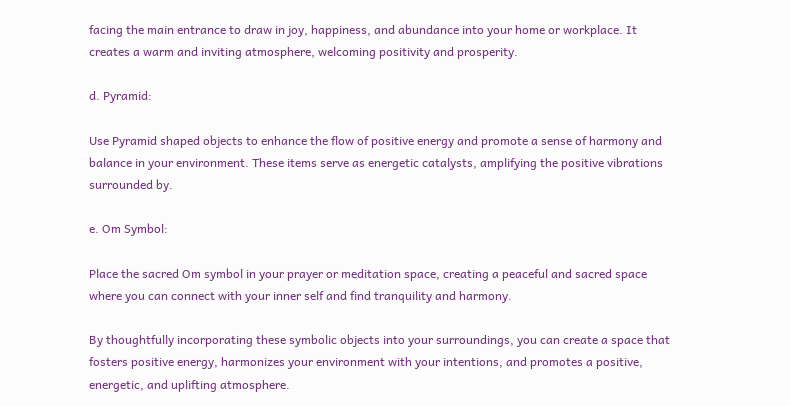facing the main entrance to draw in joy, happiness, and abundance into your home or workplace. It creates a warm and inviting atmosphere, welcoming positivity and prosperity.

d. Pyramid:

Use Pyramid shaped objects to enhance the flow of positive energy and promote a sense of harmony and balance in your environment. These items serve as energetic catalysts, amplifying the positive vibrations surrounded by.

e. Om Symbol:

Place the sacred Om symbol in your prayer or meditation space, creating a peaceful and sacred space where you can connect with your inner self and find tranquility and harmony.

By thoughtfully incorporating these symbolic objects into your surroundings, you can create a space that fosters positive energy, harmonizes your environment with your intentions, and promotes a positive, energetic, and uplifting atmosphere.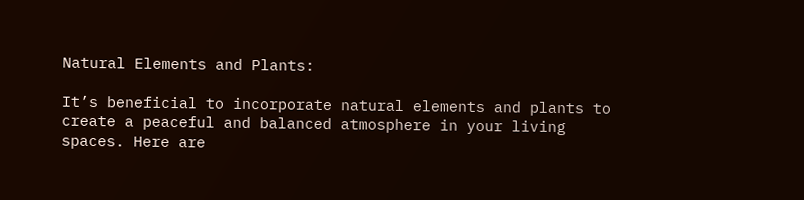Natural Elements and Plants:

It’s beneficial to incorporate natural elements and plants to create a peaceful and balanced atmosphere in your living spaces. Here are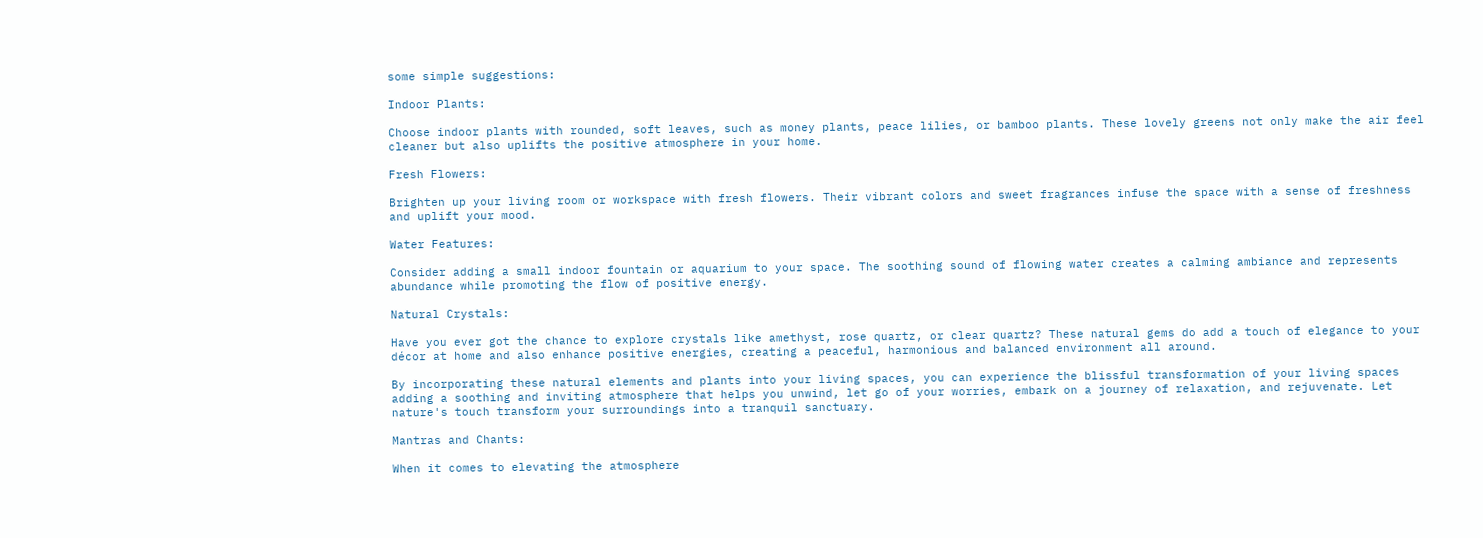some simple suggestions:

Indoor Plants:

Choose indoor plants with rounded, soft leaves, such as money plants, peace lilies, or bamboo plants. These lovely greens not only make the air feel cleaner but also uplifts the positive atmosphere in your home.

Fresh Flowers:

Brighten up your living room or workspace with fresh flowers. Their vibrant colors and sweet fragrances infuse the space with a sense of freshness and uplift your mood.

Water Features:

Consider adding a small indoor fountain or aquarium to your space. The soothing sound of flowing water creates a calming ambiance and represents abundance while promoting the flow of positive energy.

Natural Crystals:

Have you ever got the chance to explore crystals like amethyst, rose quartz, or clear quartz? These natural gems do add a touch of elegance to your décor at home and also enhance positive energies, creating a peaceful, harmonious and balanced environment all around.

By incorporating these natural elements and plants into your living spaces, you can experience the blissful transformation of your living spaces adding a soothing and inviting atmosphere that helps you unwind, let go of your worries, embark on a journey of relaxation, and rejuvenate. Let nature's touch transform your surroundings into a tranquil sanctuary.

Mantras and Chants:

When it comes to elevating the atmosphere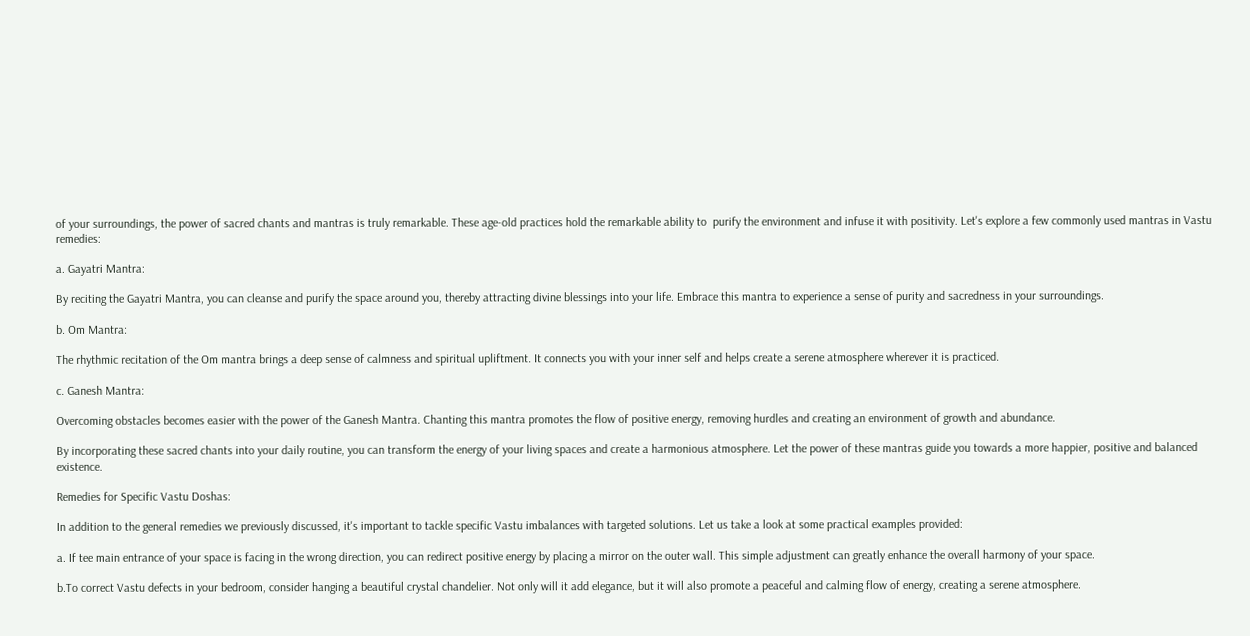of your surroundings, the power of sacred chants and mantras is truly remarkable. These age-old practices hold the remarkable ability to  purify the environment and infuse it with positivity. Let's explore a few commonly used mantras in Vastu remedies:

a. Gayatri Mantra:

By reciting the Gayatri Mantra, you can cleanse and purify the space around you, thereby attracting divine blessings into your life. Embrace this mantra to experience a sense of purity and sacredness in your surroundings.

b. Om Mantra:

The rhythmic recitation of the Om mantra brings a deep sense of calmness and spiritual upliftment. It connects you with your inner self and helps create a serene atmosphere wherever it is practiced.

c. Ganesh Mantra:

Overcoming obstacles becomes easier with the power of the Ganesh Mantra. Chanting this mantra promotes the flow of positive energy, removing hurdles and creating an environment of growth and abundance.

By incorporating these sacred chants into your daily routine, you can transform the energy of your living spaces and create a harmonious atmosphere. Let the power of these mantras guide you towards a more happier, positive and balanced existence.

Remedies for Specific Vastu Doshas:

In addition to the general remedies we previously discussed, it's important to tackle specific Vastu imbalances with targeted solutions. Let us take a look at some practical examples provided:

a. If tee main entrance of your space is facing in the wrong direction, you can redirect positive energy by placing a mirror on the outer wall. This simple adjustment can greatly enhance the overall harmony of your space.

b.To correct Vastu defects in your bedroom, consider hanging a beautiful crystal chandelier. Not only will it add elegance, but it will also promote a peaceful and calming flow of energy, creating a serene atmosphere.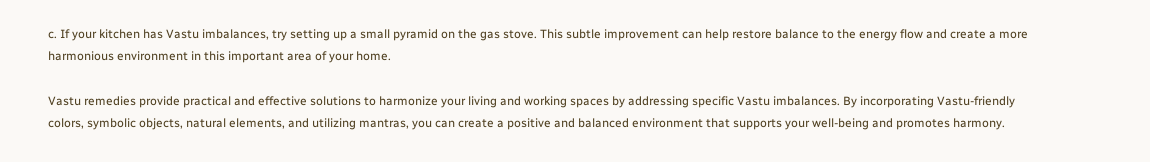c. If your kitchen has Vastu imbalances, try setting up a small pyramid on the gas stove. This subtle improvement can help restore balance to the energy flow and create a more harmonious environment in this important area of your home.

Vastu remedies provide practical and effective solutions to harmonize your living and working spaces by addressing specific Vastu imbalances. By incorporating Vastu-friendly colors, symbolic objects, natural elements, and utilizing mantras, you can create a positive and balanced environment that supports your well-being and promotes harmony.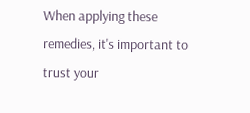When applying these remedies, it's important to trust your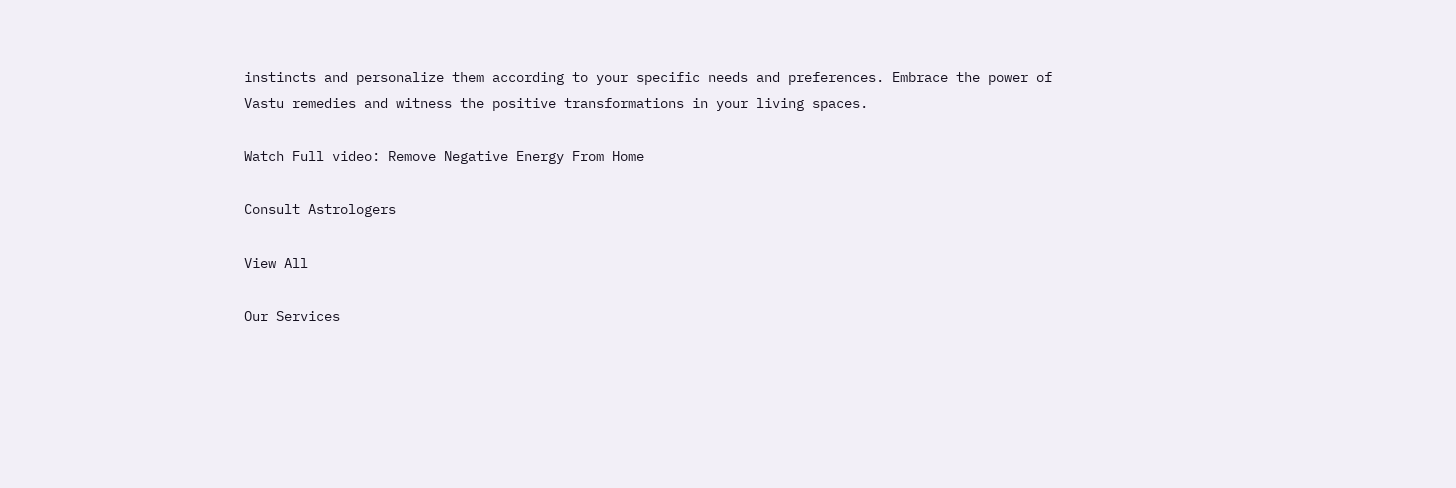instincts and personalize them according to your specific needs and preferences. Embrace the power of Vastu remedies and witness the positive transformations in your living spaces.

Watch Full video: Remove Negative Energy From Home

Consult Astrologers

View All

Our Services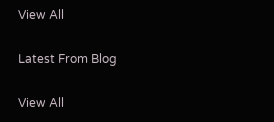View All

Latest From Blog

View All